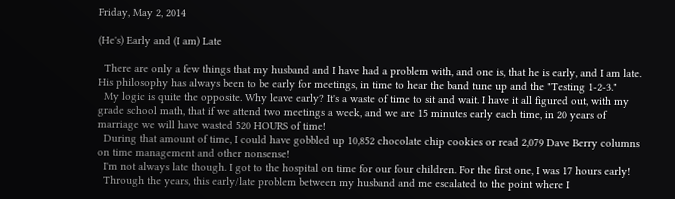Friday, May 2, 2014

(He's) Early and (I am) Late

  There are only a few things that my husband and I have had a problem with, and one is, that he is early, and I am late. His philosophy has always been to be early for meetings, in time to hear the band tune up and the "Testing 1-2-3."
  My logic is quite the opposite. Why leave early? It's a waste of time to sit and wait. I have it all figured out, with my grade school math, that if we attend two meetings a week, and we are 15 minutes early each time, in 20 years of marriage we will have wasted 520 HOURS of time!
  During that amount of time, I could have gobbled up 10,852 chocolate chip cookies or read 2,079 Dave Berry columns on time management and other nonsense!
  I'm not always late though. I got to the hospital on time for our four children. For the first one, I was 17 hours early!
  Through the years, this early/late problem between my husband and me escalated to the point where I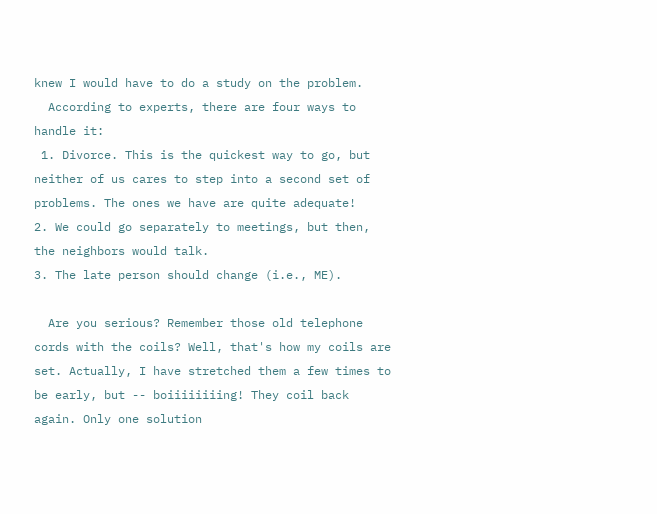knew I would have to do a study on the problem.
  According to experts, there are four ways to handle it:
 1. Divorce. This is the quickest way to go, but neither of us cares to step into a second set of problems. The ones we have are quite adequate!
2. We could go separately to meetings, but then, the neighbors would talk.
3. The late person should change (i.e., ME).

  Are you serious? Remember those old telephone cords with the coils? Well, that's how my coils are set. Actually, I have stretched them a few times to be early, but -- boiiiiiiiing! They coil back again. Only one solution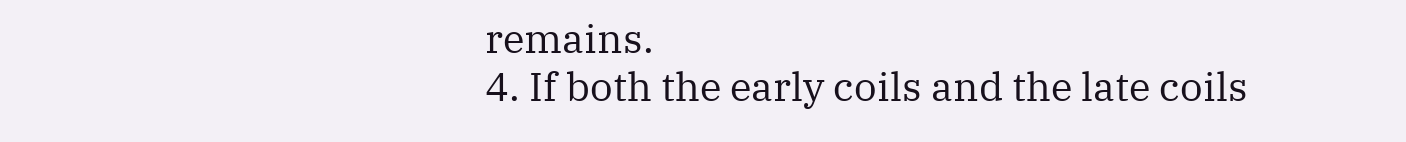remains.
4. If both the early coils and the late coils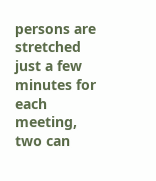persons are stretched just a few minutes for each meeting, two can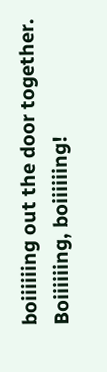boiiiiiing out the door together. Boiiiiiing, boiiiiiing!